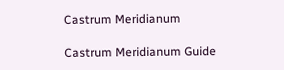Castrum Meridianum

Castrum Meridianum Guide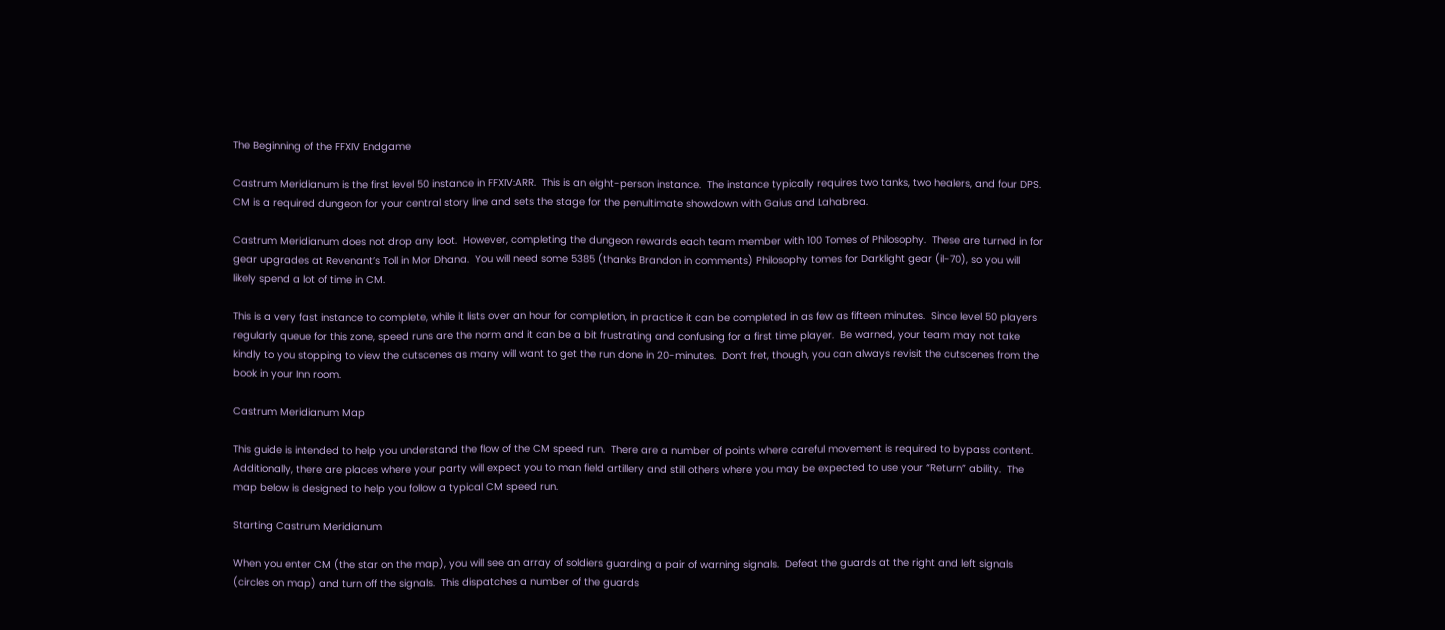The Beginning of the FFXIV Endgame

Castrum Meridianum is the first level 50 instance in FFXIV:ARR.  This is an eight-person instance.  The instance typically requires two tanks, two healers, and four DPS.  CM is a required dungeon for your central story line and sets the stage for the penultimate showdown with Gaius and Lahabrea.

Castrum Meridianum does not drop any loot.  However, completing the dungeon rewards each team member with 100 Tomes of Philosophy.  These are turned in for gear upgrades at Revenant’s Toll in Mor Dhana.  You will need some 5385 (thanks Brandon in comments) Philosophy tomes for Darklight gear (il-70), so you will likely spend a lot of time in CM.

This is a very fast instance to complete, while it lists over an hour for completion, in practice it can be completed in as few as fifteen minutes.  Since level 50 players regularly queue for this zone, speed runs are the norm and it can be a bit frustrating and confusing for a first time player.  Be warned, your team may not take kindly to you stopping to view the cutscenes as many will want to get the run done in 20-minutes.  Don’t fret, though, you can always revisit the cutscenes from the book in your Inn room.

Castrum Meridianum Map

This guide is intended to help you understand the flow of the CM speed run.  There are a number of points where careful movement is required to bypass content.  Additionally, there are places where your party will expect you to man field artillery and still others where you may be expected to use your “Return” ability.  The map below is designed to help you follow a typical CM speed run.

Starting Castrum Meridianum

When you enter CM (the star on the map), you will see an array of soldiers guarding a pair of warning signals.  Defeat the guards at the right and left signals (circles on map) and turn off the signals.  This dispatches a number of the guards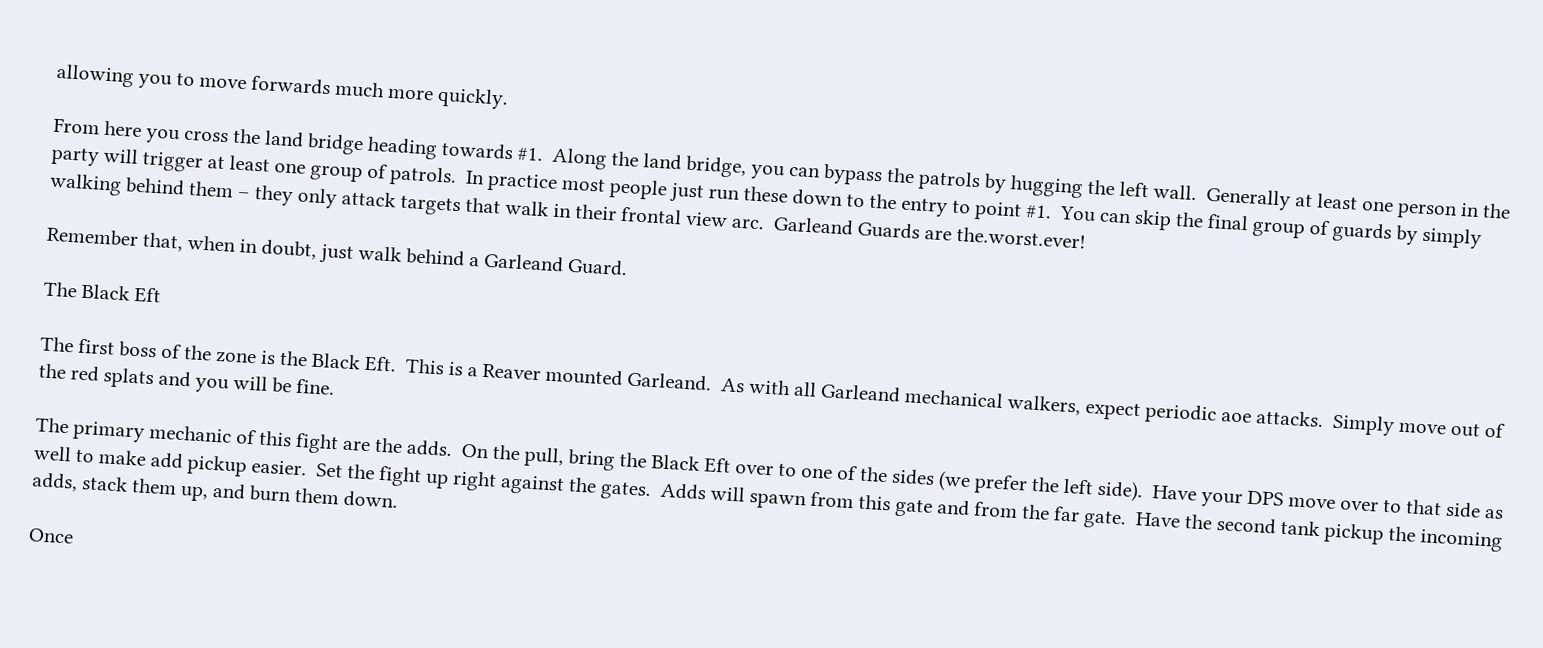allowing you to move forwards much more quickly.

From here you cross the land bridge heading towards #1.  Along the land bridge, you can bypass the patrols by hugging the left wall.  Generally at least one person in the party will trigger at least one group of patrols.  In practice most people just run these down to the entry to point #1.  You can skip the final group of guards by simply walking behind them – they only attack targets that walk in their frontal view arc.  Garleand Guards are the.worst.ever!

Remember that, when in doubt, just walk behind a Garleand Guard.

The Black Eft

The first boss of the zone is the Black Eft.  This is a Reaver mounted Garleand.  As with all Garleand mechanical walkers, expect periodic aoe attacks.  Simply move out of the red splats and you will be fine.

The primary mechanic of this fight are the adds.  On the pull, bring the Black Eft over to one of the sides (we prefer the left side).  Have your DPS move over to that side as well to make add pickup easier.  Set the fight up right against the gates.  Adds will spawn from this gate and from the far gate.  Have the second tank pickup the incoming adds, stack them up, and burn them down.

Once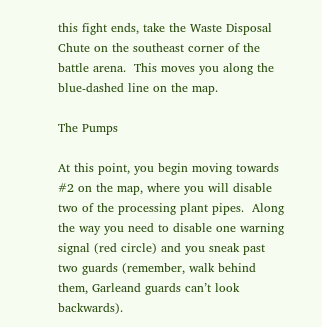this fight ends, take the Waste Disposal Chute on the southeast corner of the battle arena.  This moves you along the blue-dashed line on the map.

The Pumps

At this point, you begin moving towards #2 on the map, where you will disable two of the processing plant pipes.  Along the way you need to disable one warning signal (red circle) and you sneak past two guards (remember, walk behind them, Garleand guards can’t look backwards).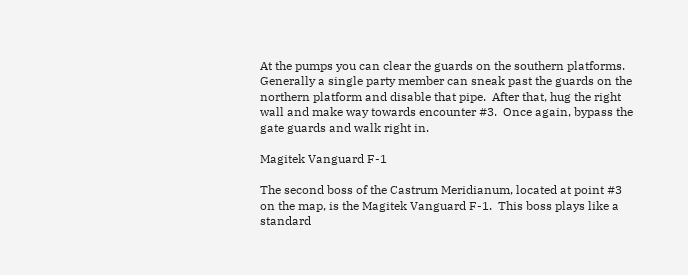At the pumps you can clear the guards on the southern platforms.  Generally a single party member can sneak past the guards on the northern platform and disable that pipe.  After that, hug the right wall and make way towards encounter #3.  Once again, bypass the gate guards and walk right in.

Magitek Vanguard F-1

The second boss of the Castrum Meridianum, located at point #3 on the map, is the Magitek Vanguard F-1.  This boss plays like a standard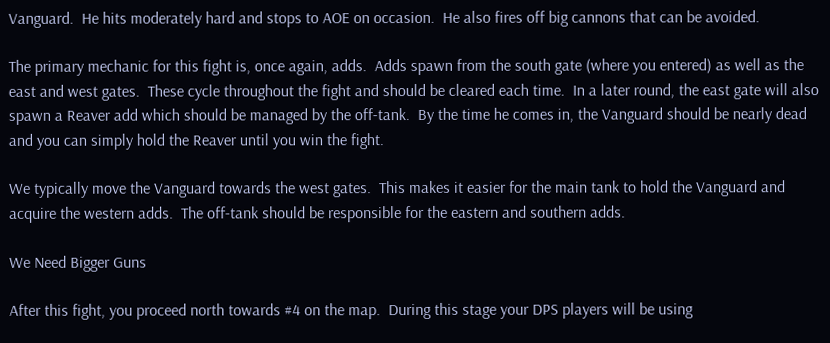Vanguard.  He hits moderately hard and stops to AOE on occasion.  He also fires off big cannons that can be avoided.

The primary mechanic for this fight is, once again, adds.  Adds spawn from the south gate (where you entered) as well as the east and west gates.  These cycle throughout the fight and should be cleared each time.  In a later round, the east gate will also spawn a Reaver add which should be managed by the off-tank.  By the time he comes in, the Vanguard should be nearly dead and you can simply hold the Reaver until you win the fight.

We typically move the Vanguard towards the west gates.  This makes it easier for the main tank to hold the Vanguard and acquire the western adds.  The off-tank should be responsible for the eastern and southern adds.

We Need Bigger Guns

After this fight, you proceed north towards #4 on the map.  During this stage your DPS players will be using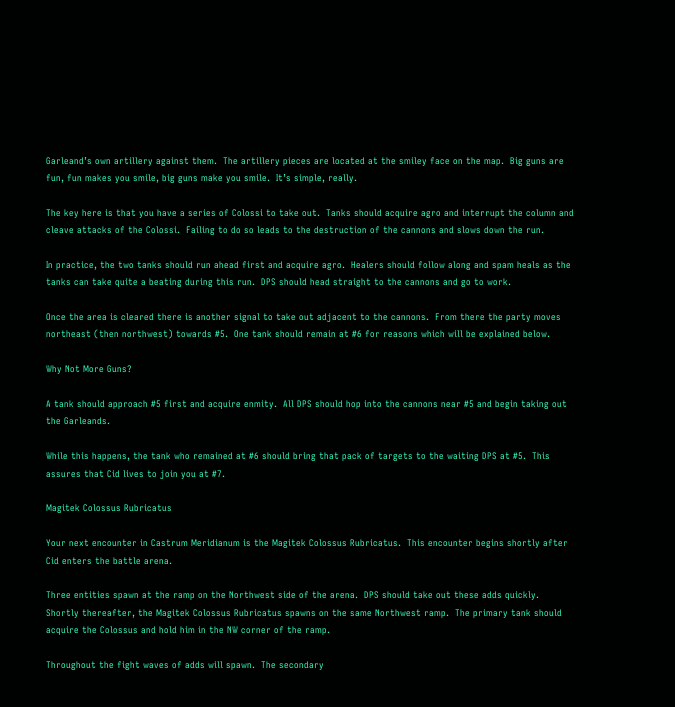Garleand’s own artillery against them.  The artillery pieces are located at the smiley face on the map.  Big guns are fun, fun makes you smile, big guns make you smile.  It’s simple, really.

The key here is that you have a series of Colossi to take out.  Tanks should acquire agro and interrupt the column and cleave attacks of the Colossi.  Failing to do so leads to the destruction of the cannons and slows down the run.

In practice, the two tanks should run ahead first and acquire agro.  Healers should follow along and spam heals as the tanks can take quite a beating during this run.  DPS should head straight to the cannons and go to work.

Once the area is cleared there is another signal to take out adjacent to the cannons.  From there the party moves northeast (then northwest) towards #5.  One tank should remain at #6 for reasons which will be explained below.

Why Not More Guns?

A tank should approach #5 first and acquire enmity.  All DPS should hop into the cannons near #5 and begin taking out the Garleands.

While this happens, the tank who remained at #6 should bring that pack of targets to the waiting DPS at #5.  This assures that Cid lives to join you at #7.

Magitek Colossus Rubricatus

Your next encounter in Castrum Meridianum is the Magitek Colossus Rubricatus.  This encounter begins shortly after Cid enters the battle arena.

Three entities spawn at the ramp on the Northwest side of the arena.  DPS should take out these adds quickly.  Shortly thereafter, the Magitek Colossus Rubricatus spawns on the same Northwest ramp.  The primary tank should acquire the Colossus and hold him in the NW corner of the ramp.

Throughout the fight waves of adds will spawn.  The secondary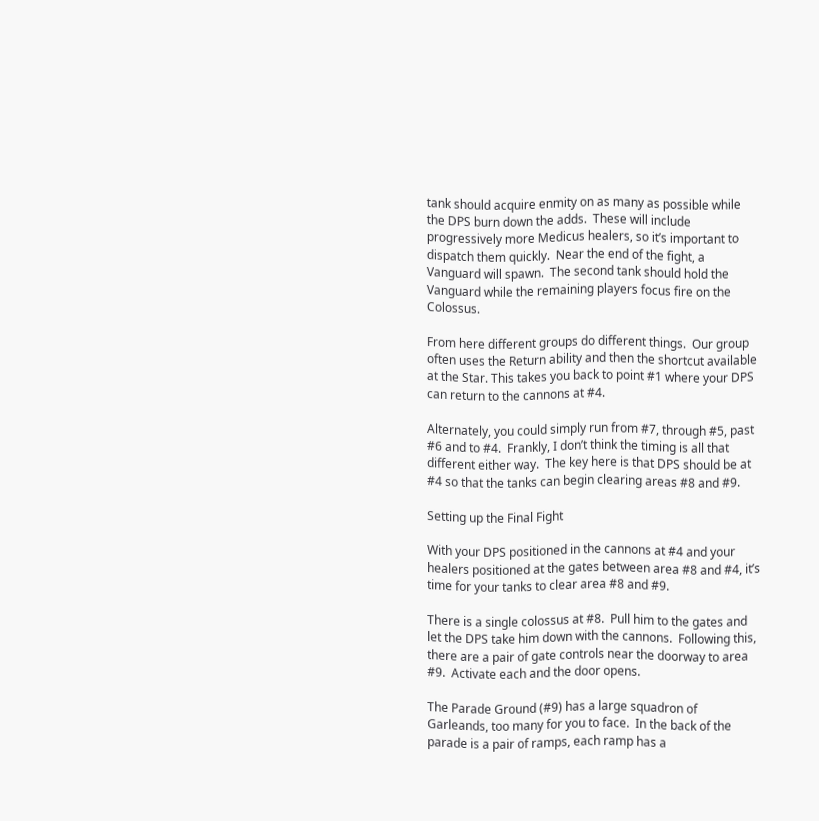tank should acquire enmity on as many as possible while the DPS burn down the adds.  These will include progressively more Medicus healers, so it’s important to dispatch them quickly.  Near the end of the fight, a Vanguard will spawn.  The second tank should hold the Vanguard while the remaining players focus fire on the Colossus.

From here different groups do different things.  Our group often uses the Return ability and then the shortcut available at the Star. This takes you back to point #1 where your DPS can return to the cannons at #4.

Alternately, you could simply run from #7, through #5, past #6 and to #4.  Frankly, I don’t think the timing is all that different either way.  The key here is that DPS should be at #4 so that the tanks can begin clearing areas #8 and #9.

Setting up the Final Fight

With your DPS positioned in the cannons at #4 and your healers positioned at the gates between area #8 and #4, it’s time for your tanks to clear area #8 and #9.

There is a single colossus at #8.  Pull him to the gates and let the DPS take him down with the cannons.  Following this, there are a pair of gate controls near the doorway to area #9.  Activate each and the door opens.

The Parade Ground (#9) has a large squadron of Garleands, too many for you to face.  In the back of the parade is a pair of ramps, each ramp has a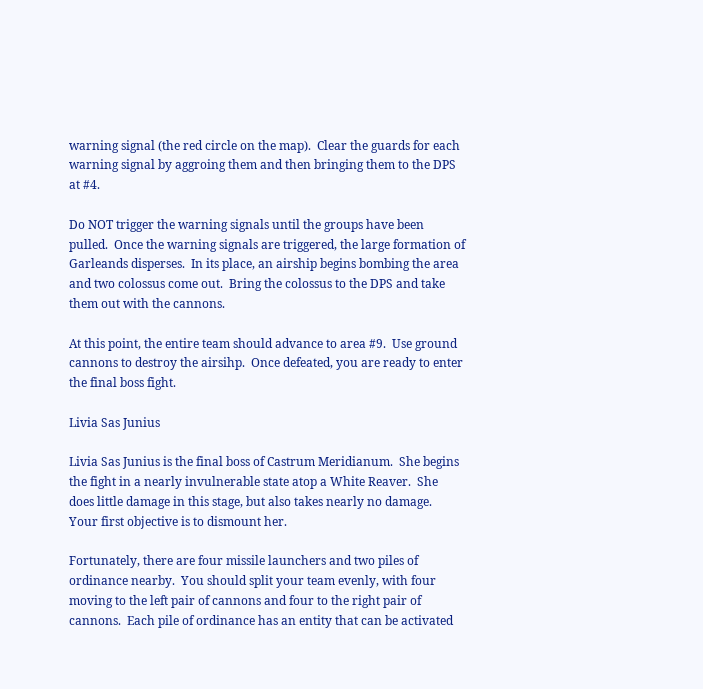warning signal (the red circle on the map).  Clear the guards for each warning signal by aggroing them and then bringing them to the DPS at #4.

Do NOT trigger the warning signals until the groups have been pulled.  Once the warning signals are triggered, the large formation of Garleands disperses.  In its place, an airship begins bombing the area and two colossus come out.  Bring the colossus to the DPS and take them out with the cannons.

At this point, the entire team should advance to area #9.  Use ground cannons to destroy the airsihp.  Once defeated, you are ready to enter the final boss fight.

Livia Sas Junius

Livia Sas Junius is the final boss of Castrum Meridianum.  She begins the fight in a nearly invulnerable state atop a White Reaver.  She does little damage in this stage, but also takes nearly no damage.  Your first objective is to dismount her.

Fortunately, there are four missile launchers and two piles of ordinance nearby.  You should split your team evenly, with four moving to the left pair of cannons and four to the right pair of cannons.  Each pile of ordinance has an entity that can be activated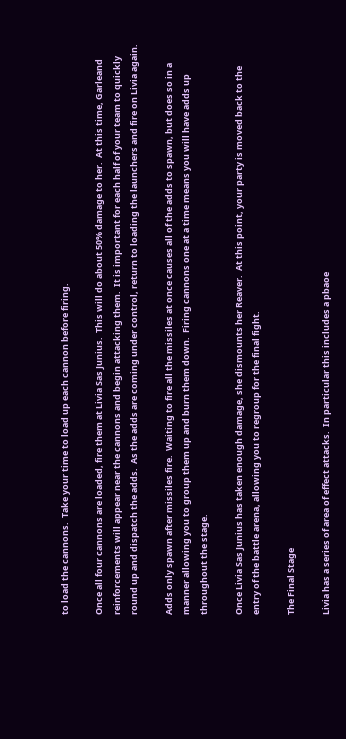to load the cannons.  Take your time to load up each cannon before firing.

Once all four cannons are loaded, fire them at Livia Sas Junius.  This will do about 50% damage to her.  At this time, Garleand reinforcements will appear near the cannons and begin attacking them.  It is important for each half of your team to quickly round up and dispatch the adds.  As the adds are coming under control, return to loading the launchers and fire on Livia again.

Adds only spawn after missiles fire.  Waiting to fire all the missiles at once causes all of the adds to spawn, but does so in a manner allowing you to group them up and burn them down.  Firing cannons one at a time means you will have adds up throughout the stage.

Once Livia Sas Junius has taken enough damage, she dismounts her Reaver.  At this point, your party is moved back to the entry of the battle arena, allowing you to regroup for the final fight.

The Final Stage

Livia has a series of area of effect attacks.  In particular this includes a pbaoe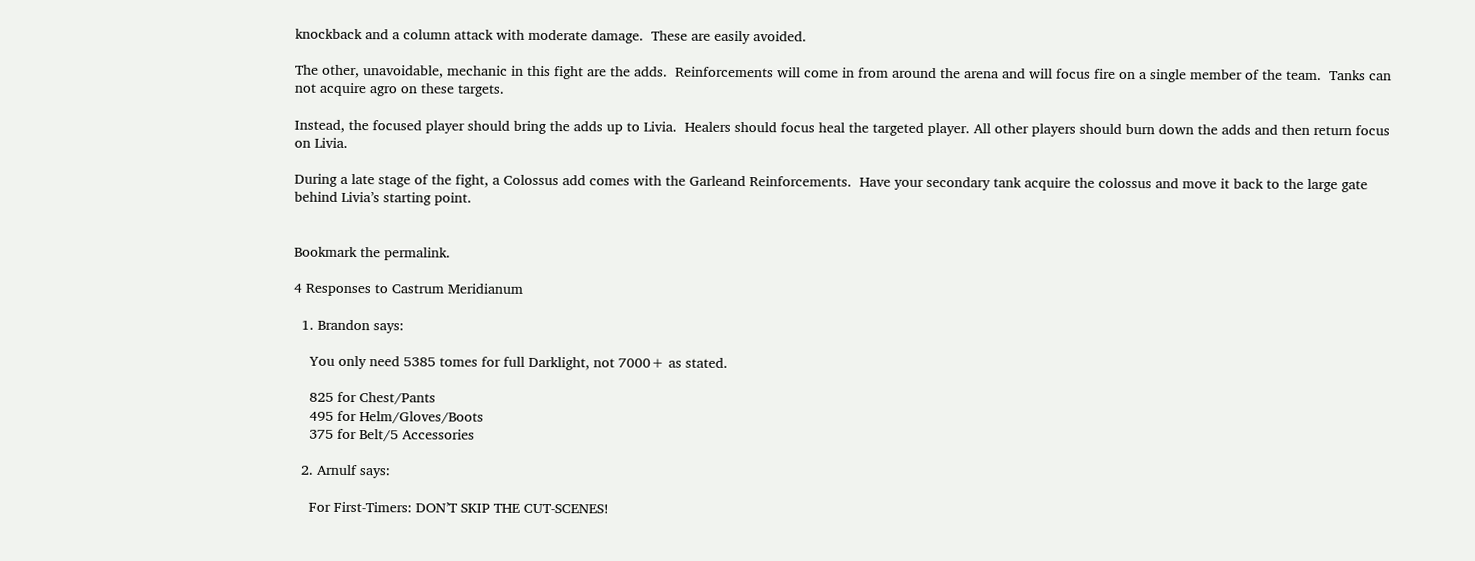knockback and a column attack with moderate damage.  These are easily avoided.

The other, unavoidable, mechanic in this fight are the adds.  Reinforcements will come in from around the arena and will focus fire on a single member of the team.  Tanks can not acquire agro on these targets.

Instead, the focused player should bring the adds up to Livia.  Healers should focus heal the targeted player. All other players should burn down the adds and then return focus on Livia.

During a late stage of the fight, a Colossus add comes with the Garleand Reinforcements.  Have your secondary tank acquire the colossus and move it back to the large gate behind Livia’s starting point.


Bookmark the permalink.

4 Responses to Castrum Meridianum

  1. Brandon says:

    You only need 5385 tomes for full Darklight, not 7000+ as stated.

    825 for Chest/Pants
    495 for Helm/Gloves/Boots
    375 for Belt/5 Accessories

  2. Arnulf says:

    For First-Timers: DON’T SKIP THE CUT-SCENES!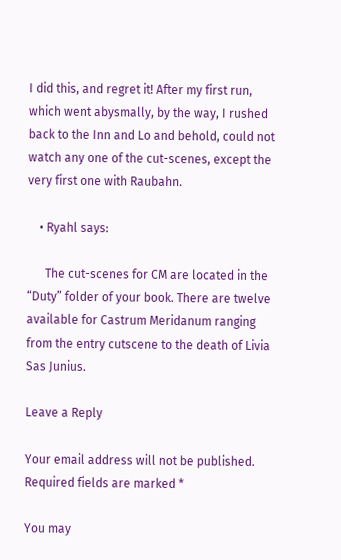I did this, and regret it! After my first run, which went abysmally, by the way, I rushed back to the Inn and Lo and behold, could not watch any one of the cut-scenes, except the very first one with Raubahn.

    • Ryahl says:

      The cut-scenes for CM are located in the “Duty” folder of your book. There are twelve available for Castrum Meridanum ranging from the entry cutscene to the death of Livia Sas Junius.

Leave a Reply

Your email address will not be published. Required fields are marked *

You may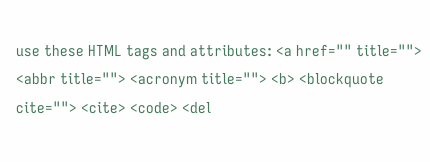use these HTML tags and attributes: <a href="" title=""> <abbr title=""> <acronym title=""> <b> <blockquote cite=""> <cite> <code> <del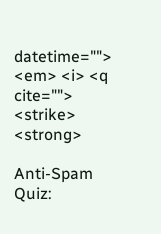datetime=""> <em> <i> <q cite=""> <strike> <strong>

Anti-Spam Quiz: